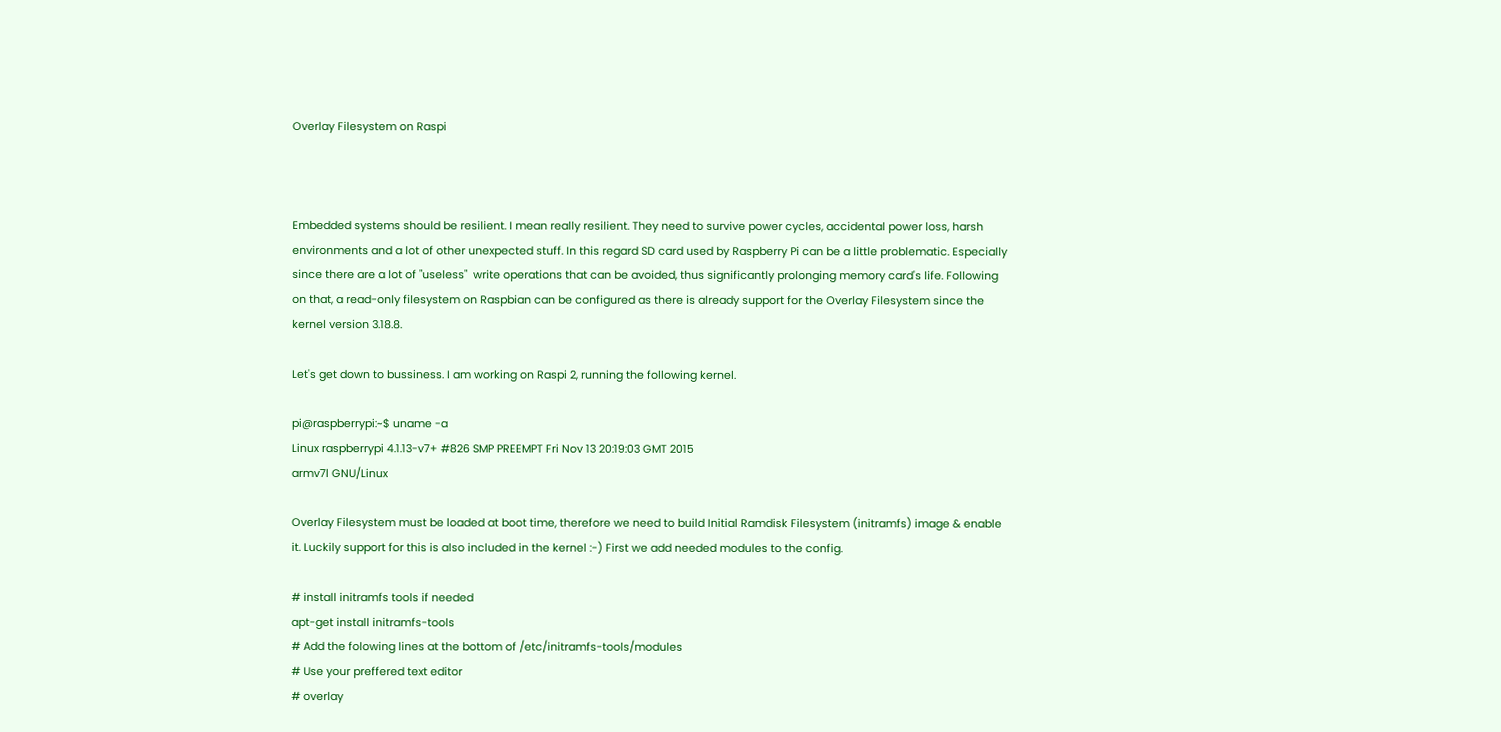Overlay Filesystem on Raspi



Embedded systems should be resilient. I mean really resilient. They need to survive power cycles, accidental power loss, harsh environments and a lot of other unexpected stuff. In this regard SD card used by Raspberry Pi can be a little problematic. Especially since there are a lot of "useless"  write operations that can be avoided, thus significantly prolonging memory card's life. Following on that, a read-only filesystem on Raspbian can be configured as there is already support for the Overlay Filesystem since the kernel version 3.18.8.

Let's get down to bussiness. I am working on Raspi 2, running the following kernel.

pi@raspberrypi:~$ uname -a
Linux raspberrypi 4.1.13-v7+ #826 SMP PREEMPT Fri Nov 13 20:19:03 GMT 2015
armv7l GNU/Linux

Overlay Filesystem must be loaded at boot time, therefore we need to build Initial Ramdisk Filesystem (initramfs) image & enable it. Luckily support for this is also included in the kernel :-) First we add needed modules to the config.

# install initramfs tools if needed
apt-get install initramfs-tools
# Add the folowing lines at the bottom of /etc/initramfs-tools/modules
# Use your preffered text editor
# overlay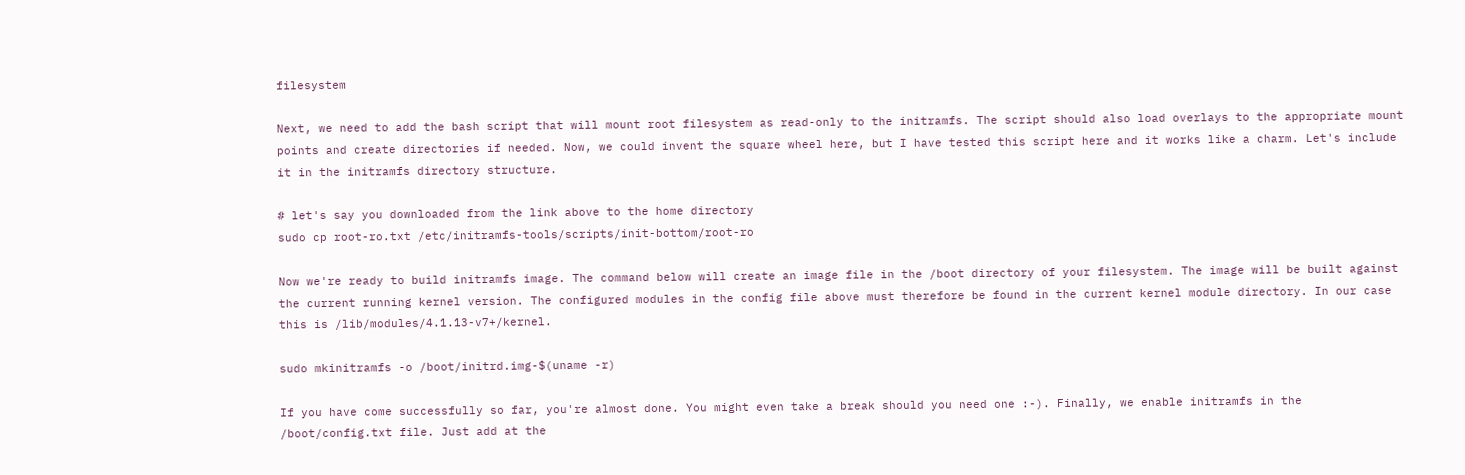filesystem

Next, we need to add the bash script that will mount root filesystem as read-only to the initramfs. The script should also load overlays to the appropriate mount points and create directories if needed. Now, we could invent the square wheel here, but I have tested this script here and it works like a charm. Let's include it in the initramfs directory structure.

# let's say you downloaded from the link above to the home directory
sudo cp root-ro.txt /etc/initramfs-tools/scripts/init-bottom/root-ro

Now we're ready to build initramfs image. The command below will create an image file in the /boot directory of your filesystem. The image will be built against the current running kernel version. The configured modules in the config file above must therefore be found in the current kernel module directory. In our case this is /lib/modules/4.1.13-v7+/kernel.

sudo mkinitramfs -o /boot/initrd.img-$(uname -r)

If you have come successfully so far, you're almost done. You might even take a break should you need one :-). Finally, we enable initramfs in the /boot/config.txt file. Just add at the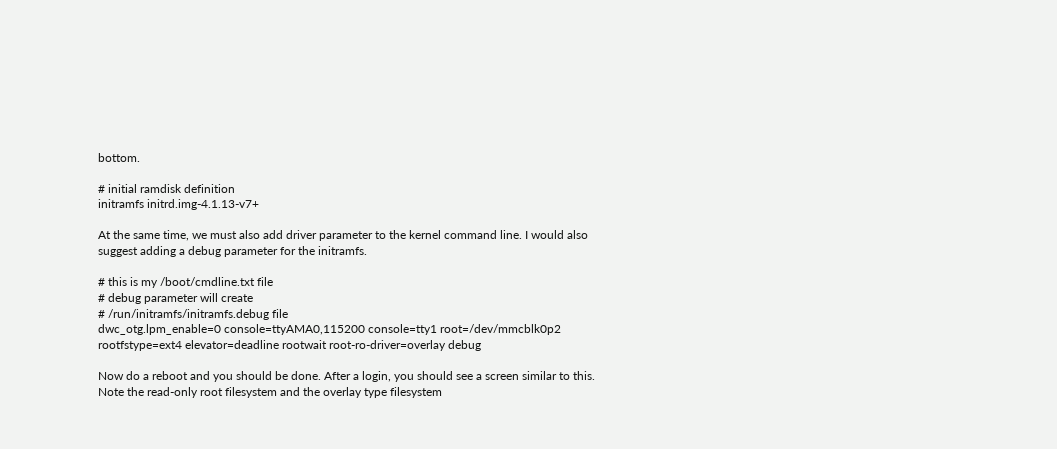bottom.

# initial ramdisk definition
initramfs initrd.img-4.1.13-v7+

At the same time, we must also add driver parameter to the kernel command line. I would also suggest adding a debug parameter for the initramfs.

# this is my /boot/cmdline.txt file
# debug parameter will create
# /run/initramfs/initramfs.debug file
dwc_otg.lpm_enable=0 console=ttyAMA0,115200 console=tty1 root=/dev/mmcblk0p2
rootfstype=ext4 elevator=deadline rootwait root-ro-driver=overlay debug

Now do a reboot and you should be done. After a login, you should see a screen similar to this. Note the read-only root filesystem and the overlay type filesystem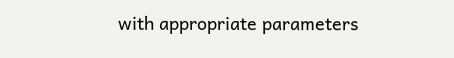with appropriate parameters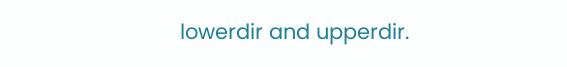lowerdir and upperdir.